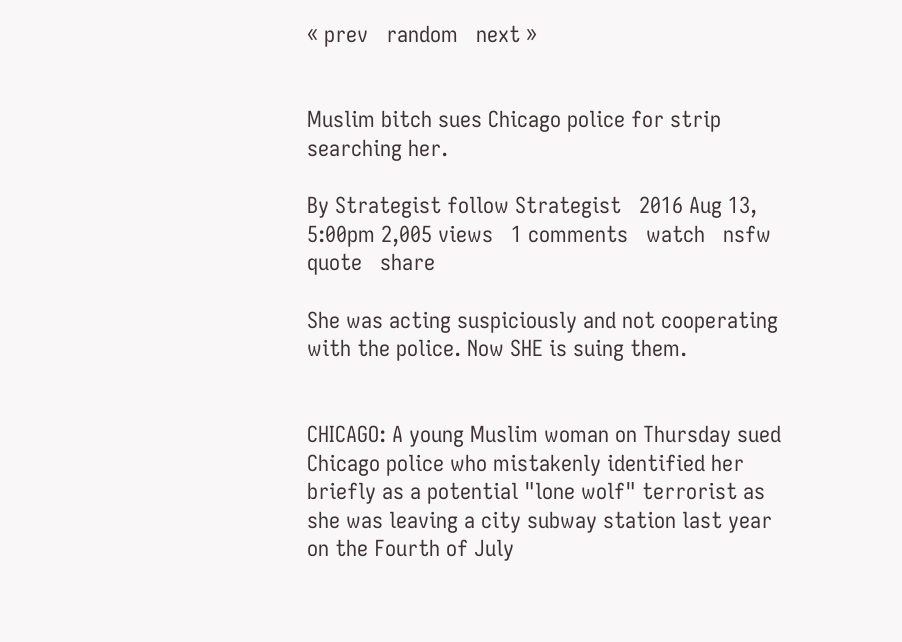« prev   random   next »


Muslim bitch sues Chicago police for strip searching her.

By Strategist follow Strategist   2016 Aug 13, 5:00pm 2,005 views   1 comments   watch   nsfw   quote   share

She was acting suspiciously and not cooperating with the police. Now SHE is suing them.


CHICAGO: A young Muslim woman on Thursday sued Chicago police who mistakenly identified her briefly as a potential "lone wolf" terrorist as she was leaving a city subway station last year on the Fourth of July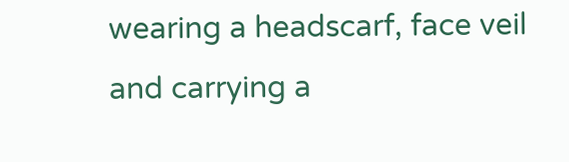wearing a headscarf, face veil and carrying a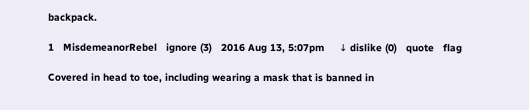backpack.

1   MisdemeanorRebel   ignore (3)   2016 Aug 13, 5:07pm     ↓ dislike (0)   quote   flag

Covered in head to toe, including wearing a mask that is banned in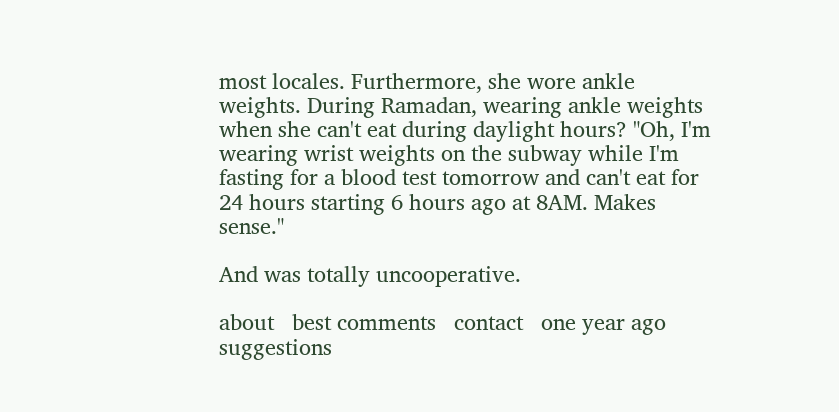most locales. Furthermore, she wore ankle weights. During Ramadan, wearing ankle weights when she can't eat during daylight hours? "Oh, I'm wearing wrist weights on the subway while I'm fasting for a blood test tomorrow and can't eat for 24 hours starting 6 hours ago at 8AM. Makes sense."

And was totally uncooperative.

about   best comments   contact   one year ago   suggestions